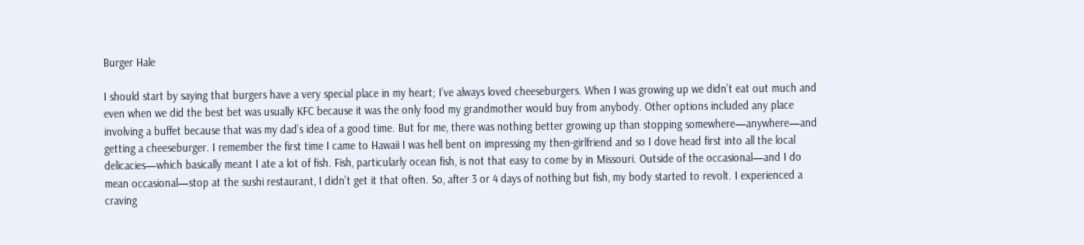Burger Hale

I should start by saying that burgers have a very special place in my heart; I’ve always loved cheeseburgers. When I was growing up we didn’t eat out much and even when we did the best bet was usually KFC because it was the only food my grandmother would buy from anybody. Other options included any place involving a buffet because that was my dad’s idea of a good time. But for me, there was nothing better growing up than stopping somewhere—anywhere—and getting a cheeseburger. I remember the first time I came to Hawaii I was hell bent on impressing my then-girlfriend and so I dove head first into all the local delicacies—which basically meant I ate a lot of fish. Fish, particularly ocean fish, is not that easy to come by in Missouri. Outside of the occasional—and I do mean occasional—stop at the sushi restaurant, I didn’t get it that often. So, after 3 or 4 days of nothing but fish, my body started to revolt. I experienced a craving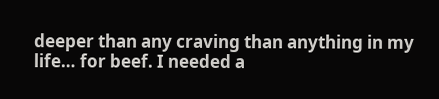deeper than any craving than anything in my life… for beef. I needed a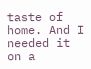taste of home. And I needed it on a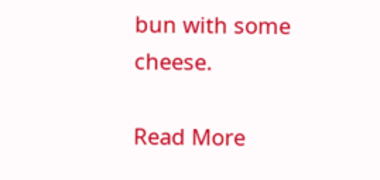bun with some cheese.

Read More